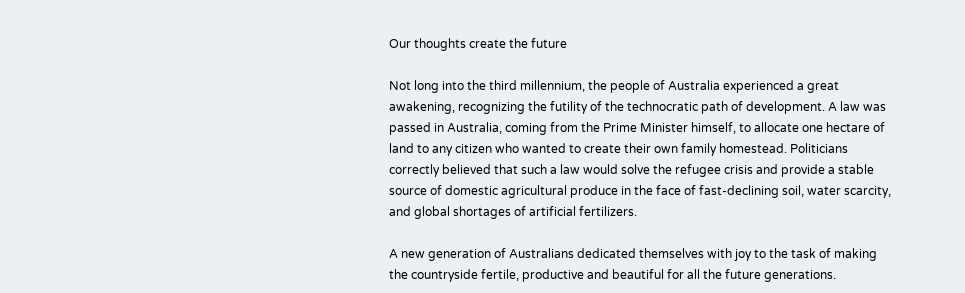Our thoughts create the future

Not long into the third millennium, the people of Australia experienced a great awakening, recognizing the futility of the technocratic path of development. A law was passed in Australia, coming from the Prime Minister himself, to allocate one hectare of land to any citizen who wanted to create their own family homestead. Politicians correctly believed that such a law would solve the refugee crisis and provide a stable source of domestic agricultural produce in the face of fast-declining soil, water scarcity, and global shortages of artificial fertilizers.

A new generation of Australians dedicated themselves with joy to the task of making the countryside fertile, productive and beautiful for all the future generations.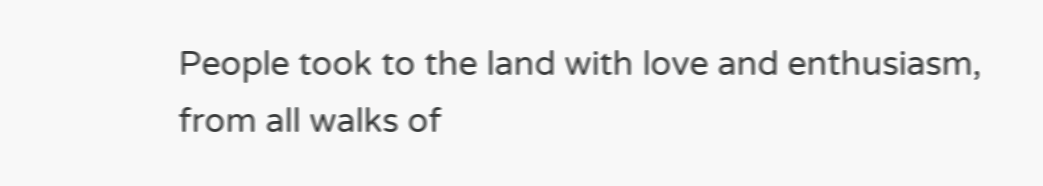People took to the land with love and enthusiasm, from all walks of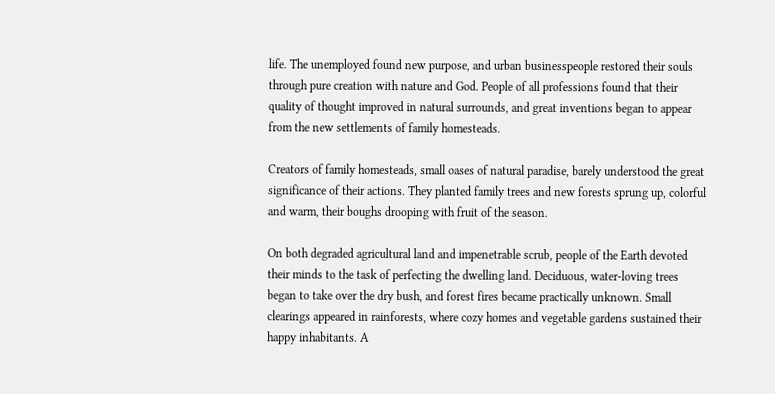life. The unemployed found new purpose, and urban businesspeople restored their souls through pure creation with nature and God. People of all professions found that their quality of thought improved in natural surrounds, and great inventions began to appear from the new settlements of family homesteads.

Creators of family homesteads, small oases of natural paradise, barely understood the great significance of their actions. They planted family trees and new forests sprung up, colorful and warm, their boughs drooping with fruit of the season.

On both degraded agricultural land and impenetrable scrub, people of the Earth devoted their minds to the task of perfecting the dwelling land. Deciduous, water-loving trees began to take over the dry bush, and forest fires became practically unknown. Small clearings appeared in rainforests, where cozy homes and vegetable gardens sustained their happy inhabitants. A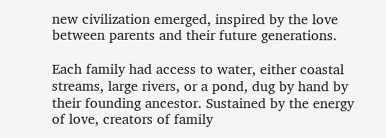new civilization emerged, inspired by the love between parents and their future generations.

Each family had access to water, either coastal streams, large rivers, or a pond, dug by hand by their founding ancestor. Sustained by the energy of love, creators of family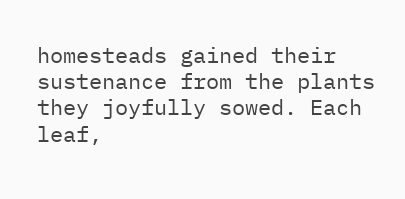homesteads gained their sustenance from the plants they joyfully sowed. Each leaf,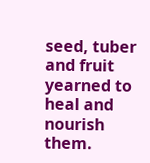seed, tuber and fruit yearned to heal and nourish them.